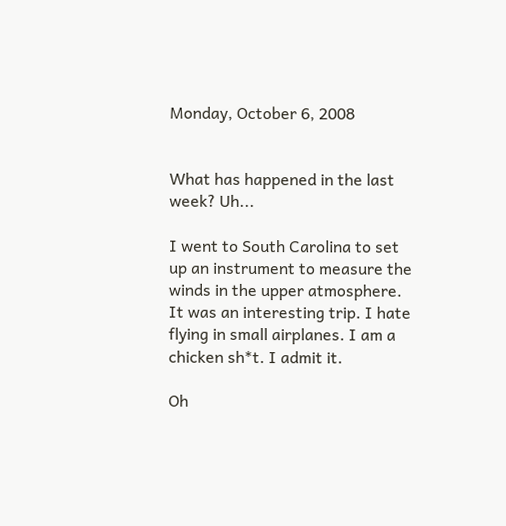Monday, October 6, 2008


What has happened in the last week? Uh...

I went to South Carolina to set up an instrument to measure the winds in the upper atmosphere. It was an interesting trip. I hate flying in small airplanes. I am a chicken sh*t. I admit it.

Oh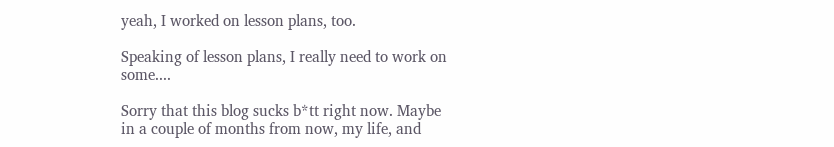yeah, I worked on lesson plans, too.

Speaking of lesson plans, I really need to work on some....

Sorry that this blog sucks b*tt right now. Maybe in a couple of months from now, my life, and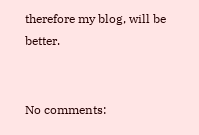therefore my blog, will be better.


No comments: